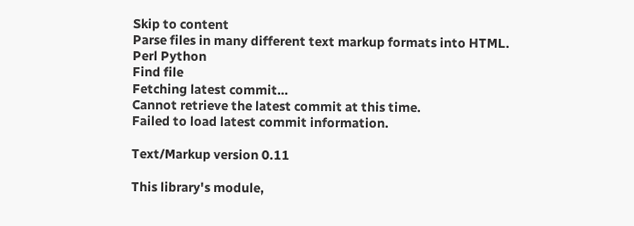Skip to content
Parse files in many different text markup formats into HTML.
Perl Python
Find file
Fetching latest commit…
Cannot retrieve the latest commit at this time.
Failed to load latest commit information.

Text/Markup version 0.11

This library's module,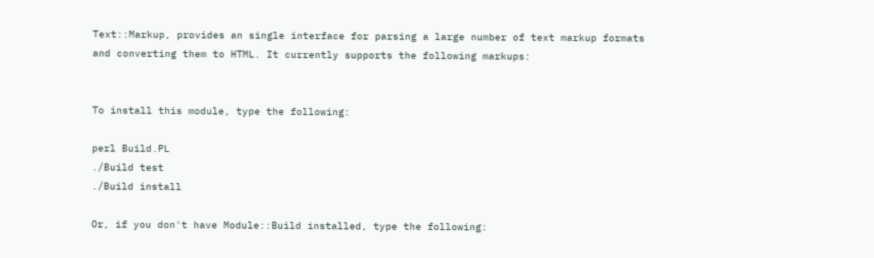Text::Markup, provides an single interface for parsing a large number of text markup formats and converting them to HTML. It currently supports the following markups:


To install this module, type the following:

perl Build.PL
./Build test
./Build install

Or, if you don't have Module::Build installed, type the following: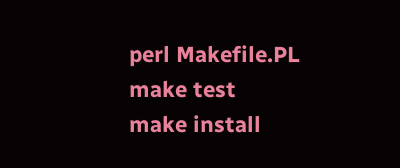perl Makefile.PL
make test
make install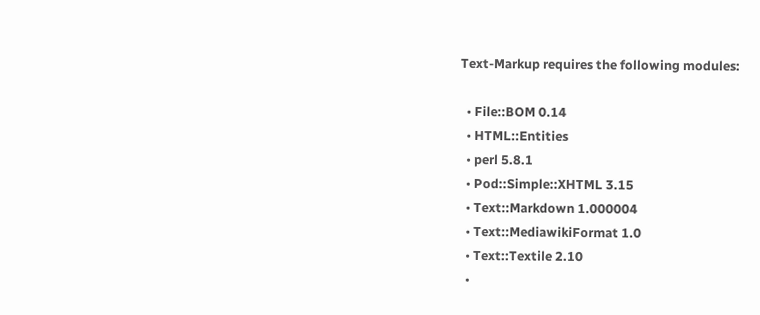Text-Markup requires the following modules:

  • File::BOM 0.14
  • HTML::Entities
  • perl 5.8.1
  • Pod::Simple::XHTML 3.15
  • Text::Markdown 1.000004
  • Text::MediawikiFormat 1.0
  • Text::Textile 2.10
  •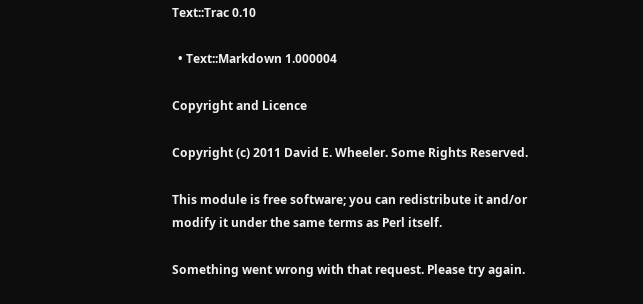Text::Trac 0.10

  • Text::Markdown 1.000004

Copyright and Licence

Copyright (c) 2011 David E. Wheeler. Some Rights Reserved.

This module is free software; you can redistribute it and/or modify it under the same terms as Perl itself.

Something went wrong with that request. Please try again.